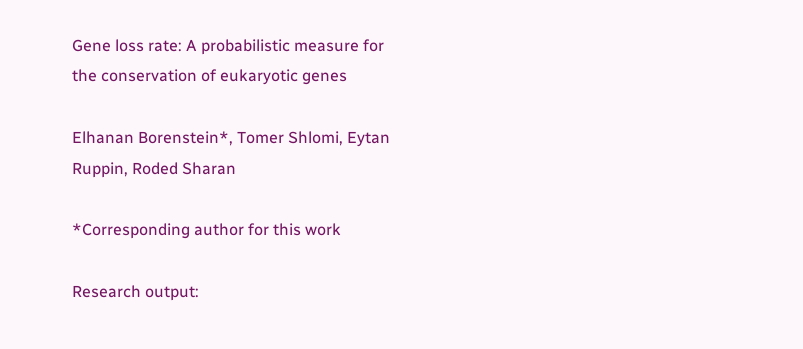Gene loss rate: A probabilistic measure for the conservation of eukaryotic genes

Elhanan Borenstein*, Tomer Shlomi, Eytan Ruppin, Roded Sharan

*Corresponding author for this work

Research output: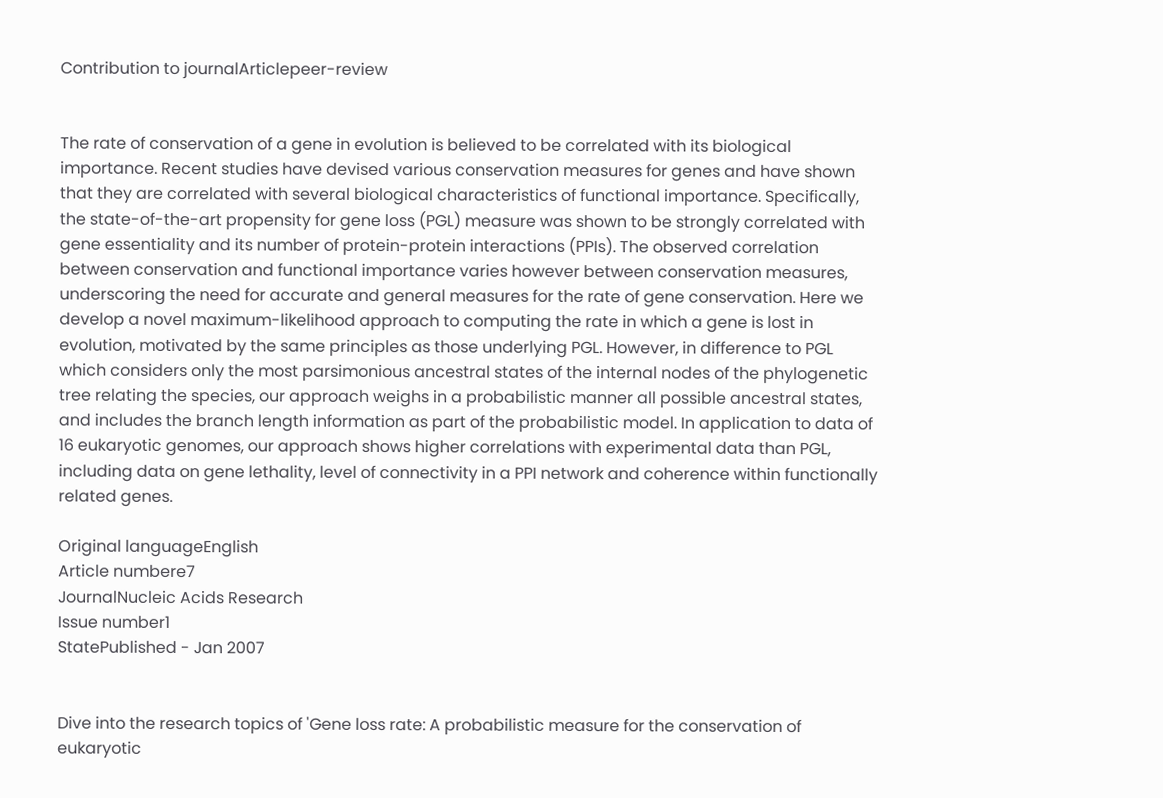Contribution to journalArticlepeer-review


The rate of conservation of a gene in evolution is believed to be correlated with its biological importance. Recent studies have devised various conservation measures for genes and have shown that they are correlated with several biological characteristics of functional importance. Specifically, the state-of-the-art propensity for gene loss (PGL) measure was shown to be strongly correlated with gene essentiality and its number of protein-protein interactions (PPIs). The observed correlation between conservation and functional importance varies however between conservation measures, underscoring the need for accurate and general measures for the rate of gene conservation. Here we develop a novel maximum-likelihood approach to computing the rate in which a gene is lost in evolution, motivated by the same principles as those underlying PGL. However, in difference to PGL which considers only the most parsimonious ancestral states of the internal nodes of the phylogenetic tree relating the species, our approach weighs in a probabilistic manner all possible ancestral states, and includes the branch length information as part of the probabilistic model. In application to data of 16 eukaryotic genomes, our approach shows higher correlations with experimental data than PGL, including data on gene lethality, level of connectivity in a PPI network and coherence within functionally related genes.

Original languageEnglish
Article numbere7
JournalNucleic Acids Research
Issue number1
StatePublished - Jan 2007


Dive into the research topics of 'Gene loss rate: A probabilistic measure for the conservation of eukaryotic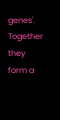genes'. Together they form a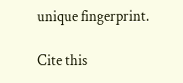unique fingerprint.

Cite this